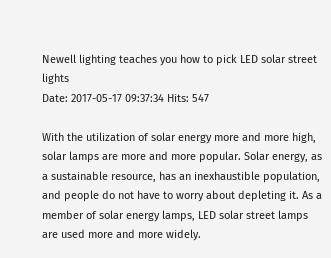Newell lighting teaches you how to pick LED solar street lights
Date: 2017-05-17 09:37:34 Hits: 547

With the utilization of solar energy more and more high, solar lamps are more and more popular. Solar energy, as a sustainable resource, has an inexhaustible population, and people do not have to worry about depleting it. As a member of solar energy lamps, LED solar street lamps are used more and more widely.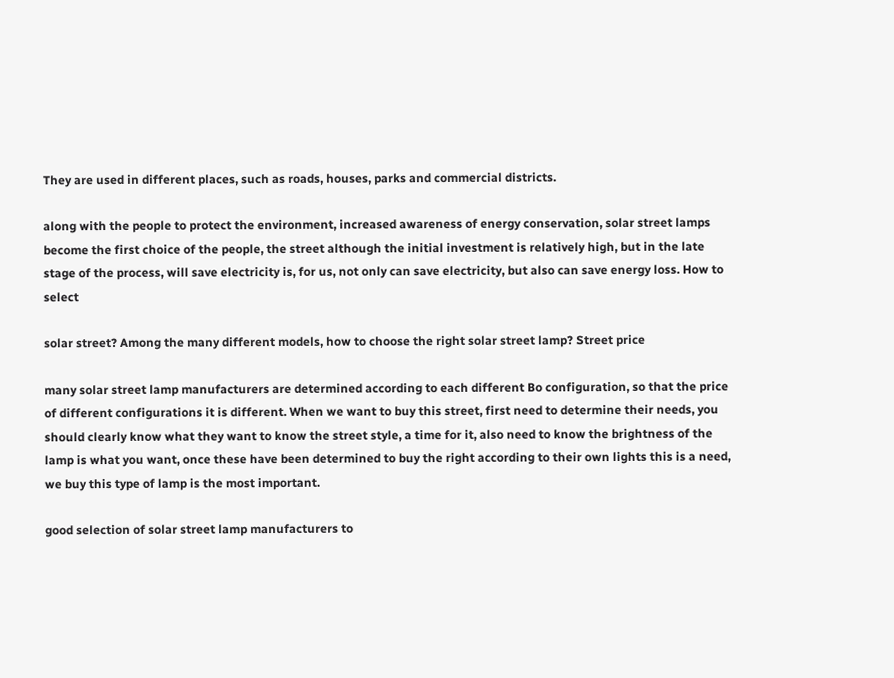They are used in different places, such as roads, houses, parks and commercial districts.

along with the people to protect the environment, increased awareness of energy conservation, solar street lamps become the first choice of the people, the street although the initial investment is relatively high, but in the late stage of the process, will save electricity is, for us, not only can save electricity, but also can save energy loss. How to select

solar street? Among the many different models, how to choose the right solar street lamp? Street price

many solar street lamp manufacturers are determined according to each different Bo configuration, so that the price of different configurations it is different. When we want to buy this street, first need to determine their needs, you should clearly know what they want to know the street style, a time for it, also need to know the brightness of the lamp is what you want, once these have been determined to buy the right according to their own lights this is a need, we buy this type of lamp is the most important.

good selection of solar street lamp manufacturers to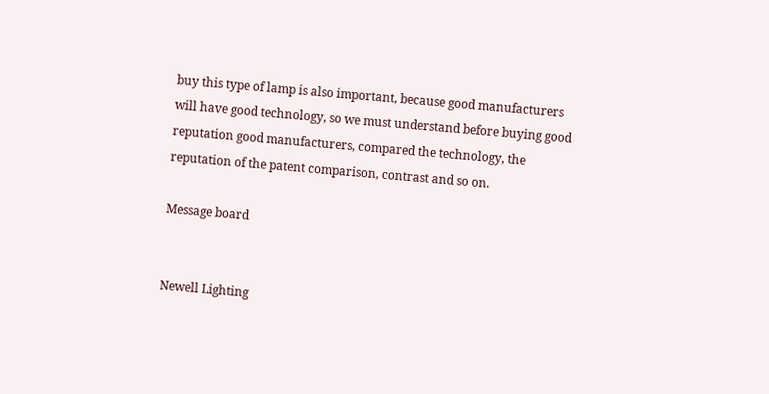buy this type of lamp is also important, because good manufacturers will have good technology, so we must understand before buying good reputation good manufacturers, compared the technology, the reputation of the patent comparison, contrast and so on.

Message board


Newell Lighting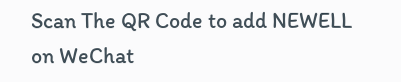Scan The QR Code to add NEWELL on WeChat